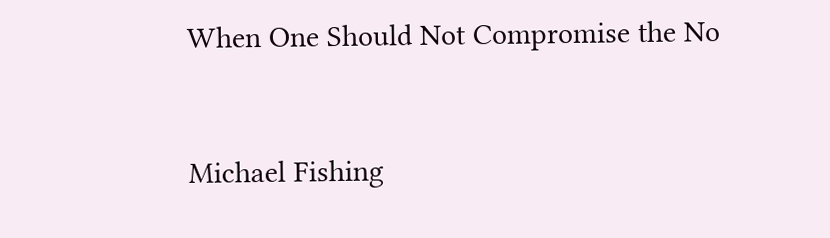When One Should Not Compromise the No


Michael Fishing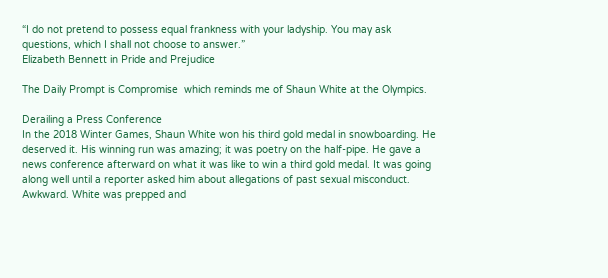“I do not pretend to possess equal frankness with your ladyship. You may ask questions, which I shall not choose to answer.”
Elizabeth Bennett in Pride and Prejudice

The Daily Prompt is Compromise  which reminds me of Shaun White at the Olympics.

Derailing a Press Conference
In the 2018 Winter Games, Shaun White won his third gold medal in snowboarding. He deserved it. His winning run was amazing; it was poetry on the half-pipe. He gave a news conference afterward on what it was like to win a third gold medal. It was going along well until a reporter asked him about allegations of past sexual misconduct. Awkward. White was prepped and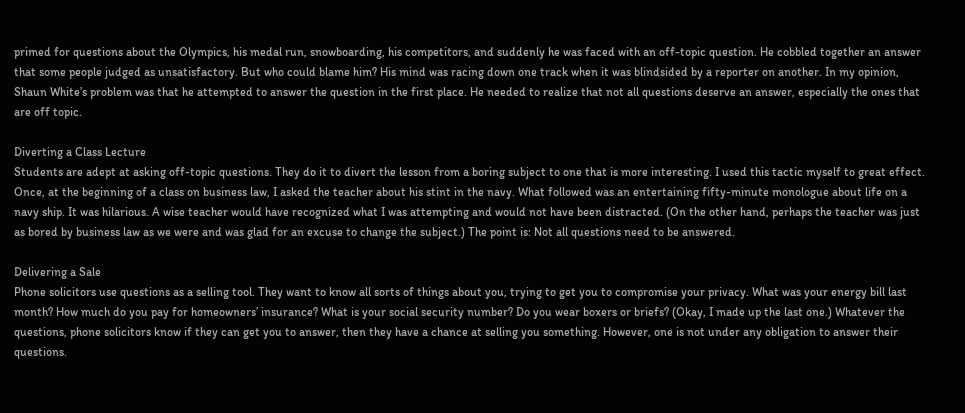primed for questions about the Olympics, his medal run, snowboarding, his competitors, and suddenly he was faced with an off-topic question. He cobbled together an answer that some people judged as unsatisfactory. But who could blame him? His mind was racing down one track when it was blindsided by a reporter on another. In my opinion, Shaun White’s problem was that he attempted to answer the question in the first place. He needed to realize that not all questions deserve an answer, especially the ones that are off topic.

Diverting a Class Lecture
Students are adept at asking off-topic questions. They do it to divert the lesson from a boring subject to one that is more interesting. I used this tactic myself to great effect. Once, at the beginning of a class on business law, I asked the teacher about his stint in the navy. What followed was an entertaining fifty-minute monologue about life on a navy ship. It was hilarious. A wise teacher would have recognized what I was attempting and would not have been distracted. (On the other hand, perhaps the teacher was just as bored by business law as we were and was glad for an excuse to change the subject.) The point is: Not all questions need to be answered.

Delivering a Sale
Phone solicitors use questions as a selling tool. They want to know all sorts of things about you, trying to get you to compromise your privacy. What was your energy bill last month? How much do you pay for homeowners’ insurance? What is your social security number? Do you wear boxers or briefs? (Okay, I made up the last one.) Whatever the questions, phone solicitors know if they can get you to answer, then they have a chance at selling you something. However, one is not under any obligation to answer their questions.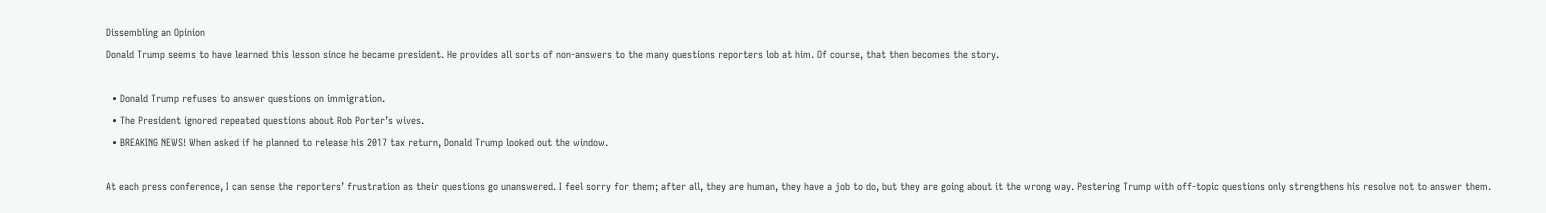Dissembling an Opinion
Donald Trump seems to have learned this lesson since he became president. He provides all sorts of non-answers to the many questions reporters lob at him. Of course, that then becomes the story.

  • Donald Trump refuses to answer questions on immigration.
  • The President ignored repeated questions about Rob Porter’s wives.
  • BREAKING NEWS! When asked if he planned to release his 2017 tax return, Donald Trump looked out the window.

At each press conference, I can sense the reporters’ frustration as their questions go unanswered. I feel sorry for them; after all, they are human, they have a job to do, but they are going about it the wrong way. Pestering Trump with off-topic questions only strengthens his resolve not to answer them.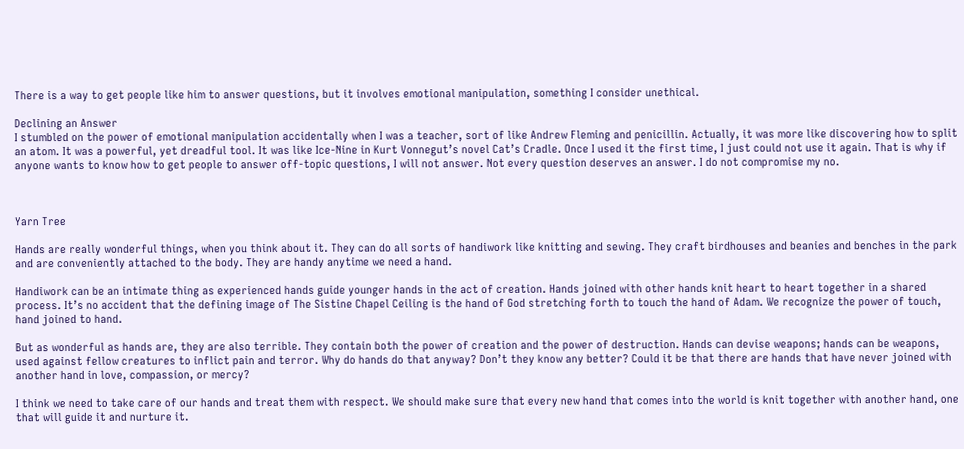There is a way to get people like him to answer questions, but it involves emotional manipulation, something I consider unethical.

Declining an Answer
I stumbled on the power of emotional manipulation accidentally when I was a teacher, sort of like Andrew Fleming and penicillin. Actually, it was more like discovering how to split an atom. It was a powerful, yet dreadful tool. It was like Ice-Nine in Kurt Vonnegut’s novel Cat’s Cradle. Once I used it the first time, I just could not use it again. That is why if anyone wants to know how to get people to answer off-topic questions, I will not answer. Not every question deserves an answer. I do not compromise my no.



Yarn Tree

Hands are really wonderful things, when you think about it. They can do all sorts of handiwork like knitting and sewing. They craft birdhouses and beanies and benches in the park and are conveniently attached to the body. They are handy anytime we need a hand.

Handiwork can be an intimate thing as experienced hands guide younger hands in the act of creation. Hands joined with other hands knit heart to heart together in a shared process. It’s no accident that the defining image of The Sistine Chapel Ceiling is the hand of God stretching forth to touch the hand of Adam. We recognize the power of touch, hand joined to hand.

But as wonderful as hands are, they are also terrible. They contain both the power of creation and the power of destruction. Hands can devise weapons; hands can be weapons, used against fellow creatures to inflict pain and terror. Why do hands do that anyway? Don’t they know any better? Could it be that there are hands that have never joined with another hand in love, compassion, or mercy?

I think we need to take care of our hands and treat them with respect. We should make sure that every new hand that comes into the world is knit together with another hand, one that will guide it and nurture it.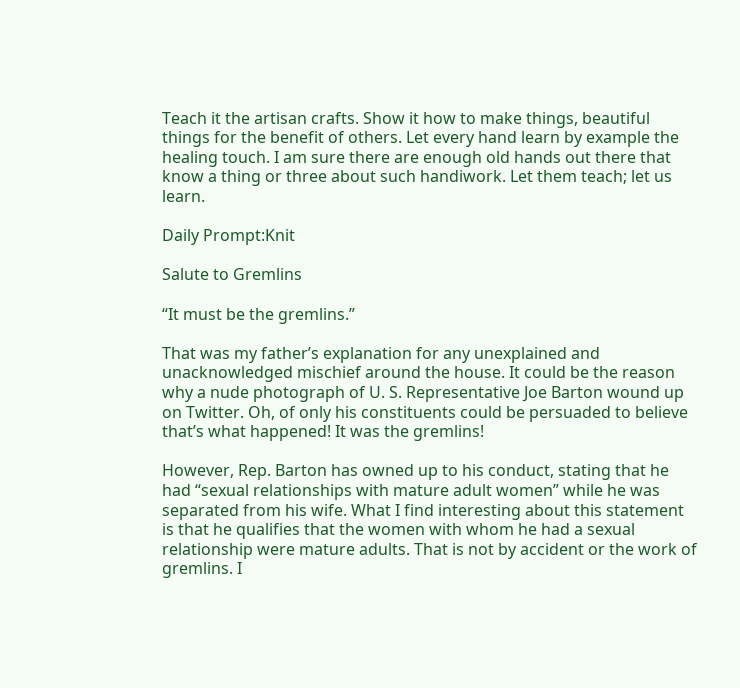Teach it the artisan crafts. Show it how to make things, beautiful things for the benefit of others. Let every hand learn by example the healing touch. I am sure there are enough old hands out there that know a thing or three about such handiwork. Let them teach; let us learn.

Daily Prompt:Knit

Salute to Gremlins

“It must be the gremlins.”

That was my father’s explanation for any unexplained and unacknowledged mischief around the house. It could be the reason why a nude photograph of U. S. Representative Joe Barton wound up on Twitter. Oh, of only his constituents could be persuaded to believe that’s what happened! It was the gremlins!

However, Rep. Barton has owned up to his conduct, stating that he had “sexual relationships with mature adult women” while he was separated from his wife. What I find interesting about this statement is that he qualifies that the women with whom he had a sexual relationship were mature adults. That is not by accident or the work of gremlins. I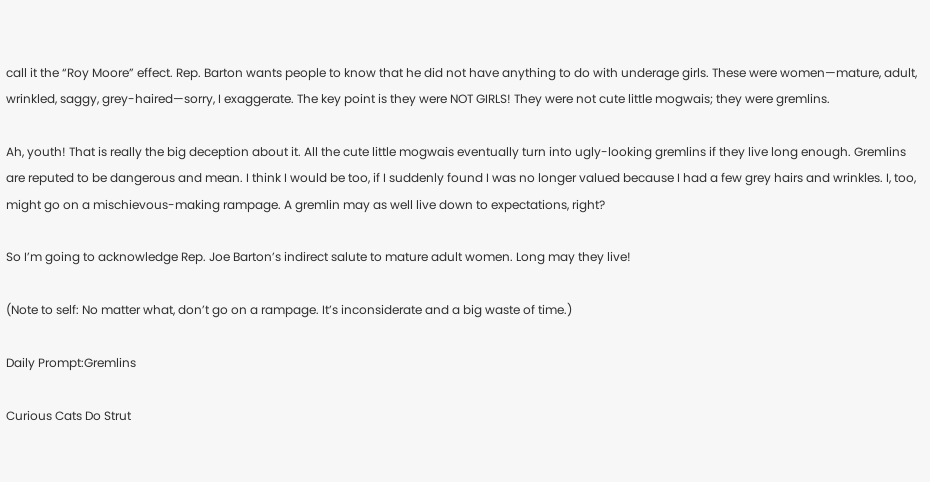call it the “Roy Moore” effect. Rep. Barton wants people to know that he did not have anything to do with underage girls. These were women—mature, adult, wrinkled, saggy, grey-haired—sorry, I exaggerate. The key point is they were NOT GIRLS! They were not cute little mogwais; they were gremlins.

Ah, youth! That is really the big deception about it. All the cute little mogwais eventually turn into ugly-looking gremlins if they live long enough. Gremlins are reputed to be dangerous and mean. I think I would be too, if I suddenly found I was no longer valued because I had a few grey hairs and wrinkles. I, too, might go on a mischievous-making rampage. A gremlin may as well live down to expectations, right?

So I’m going to acknowledge Rep. Joe Barton’s indirect salute to mature adult women. Long may they live!

(Note to self: No matter what, don’t go on a rampage. It’s inconsiderate and a big waste of time.)

Daily Prompt:Gremlins

Curious Cats Do Strut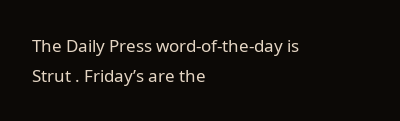The Daily Press word-of-the-day is Strut . Friday’s are the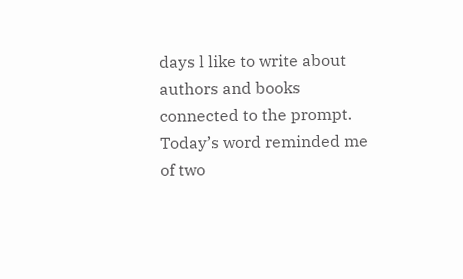days l like to write about authors and books connected to the prompt. Today’s word reminded me of two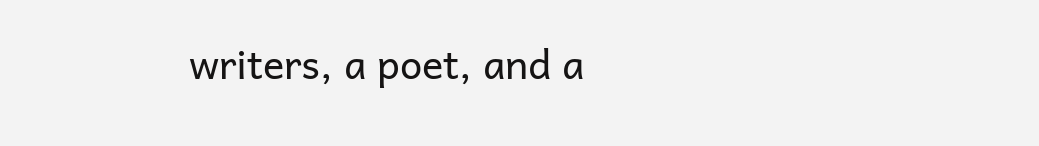writers, a poet, and a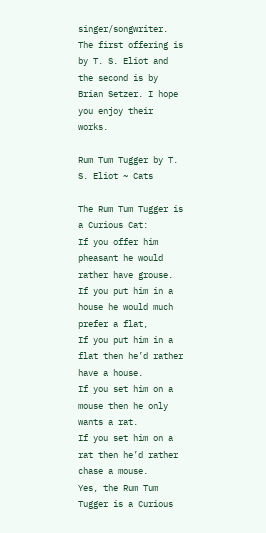singer/songwriter. The first offering is by T. S. Eliot and the second is by Brian Setzer. I hope you enjoy their works.

Rum Tum Tugger by T. S. Eliot ~ Cats

The Rum Tum Tugger is a Curious Cat:
If you offer him pheasant he would rather have grouse.
If you put him in a house he would much prefer a flat,
If you put him in a flat then he’d rather have a house.
If you set him on a mouse then he only wants a rat.
If you set him on a rat then he’d rather chase a mouse.
Yes, the Rum Tum Tugger is a Curious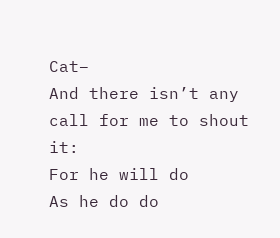Cat–
And there isn’t any call for me to shout it:
For he will do
As he do do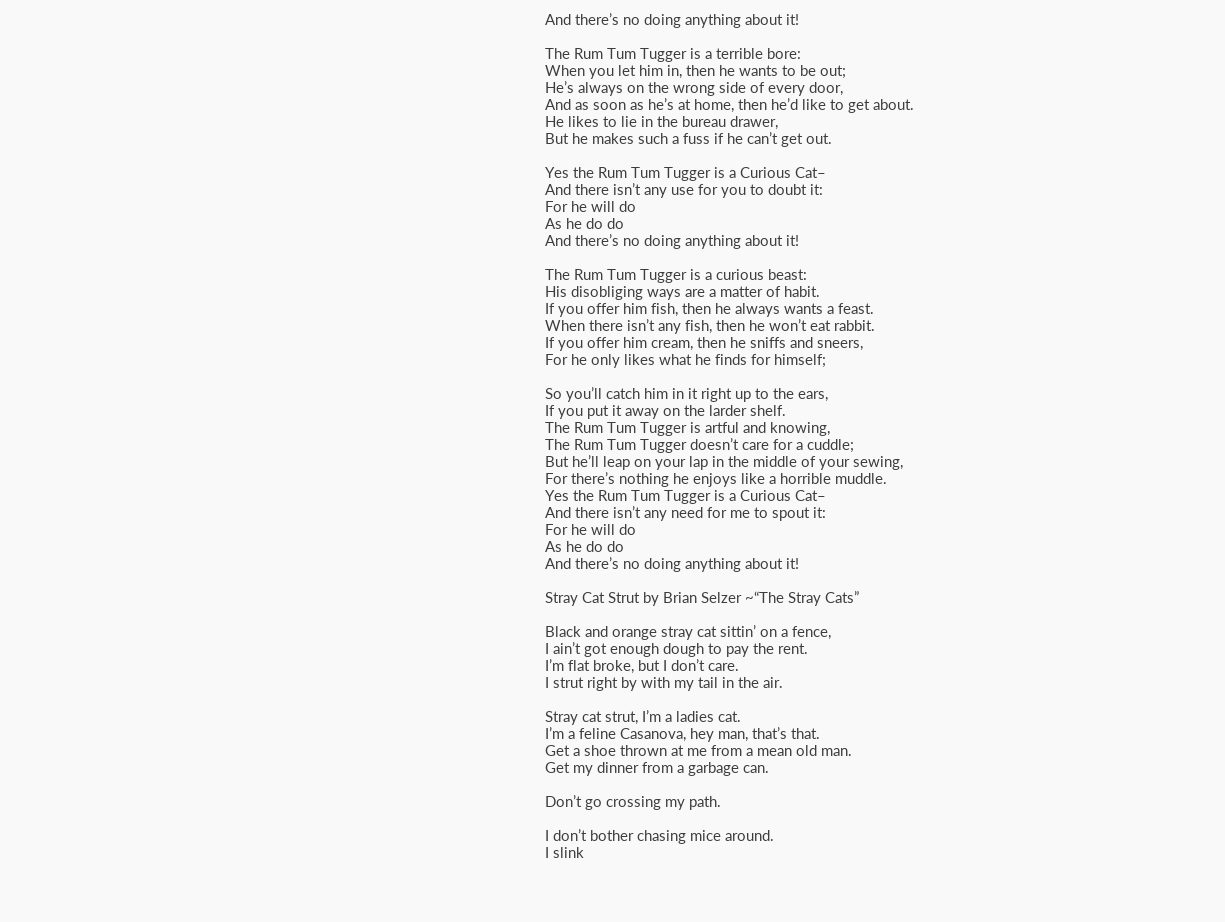And there’s no doing anything about it!

The Rum Tum Tugger is a terrible bore:
When you let him in, then he wants to be out;
He’s always on the wrong side of every door,
And as soon as he’s at home, then he’d like to get about.
He likes to lie in the bureau drawer,
But he makes such a fuss if he can’t get out.

Yes the Rum Tum Tugger is a Curious Cat–
And there isn’t any use for you to doubt it:
For he will do
As he do do
And there’s no doing anything about it!

The Rum Tum Tugger is a curious beast:
His disobliging ways are a matter of habit.
If you offer him fish, then he always wants a feast.
When there isn’t any fish, then he won’t eat rabbit.
If you offer him cream, then he sniffs and sneers,
For he only likes what he finds for himself;

So you’ll catch him in it right up to the ears,
If you put it away on the larder shelf.
The Rum Tum Tugger is artful and knowing,
The Rum Tum Tugger doesn’t care for a cuddle;
But he’ll leap on your lap in the middle of your sewing,
For there’s nothing he enjoys like a horrible muddle.
Yes the Rum Tum Tugger is a Curious Cat–
And there isn’t any need for me to spout it:
For he will do
As he do do
And there’s no doing anything about it!

Stray Cat Strut by Brian Selzer ~“The Stray Cats”

Black and orange stray cat sittin’ on a fence,
I ain’t got enough dough to pay the rent.
I’m flat broke, but I don’t care.
I strut right by with my tail in the air.

Stray cat strut, I’m a ladies cat.
I’m a feline Casanova, hey man, that’s that.
Get a shoe thrown at me from a mean old man.
Get my dinner from a garbage can.

Don’t go crossing my path.

I don’t bother chasing mice around.
I slink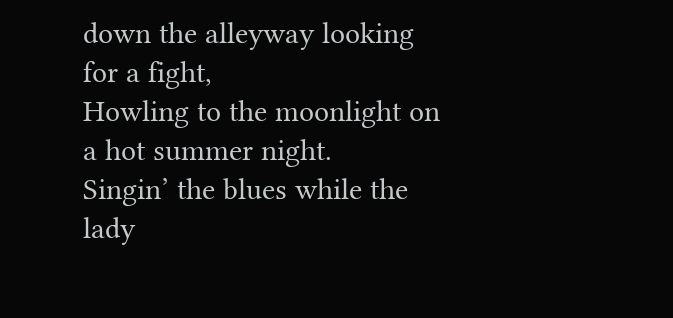down the alleyway looking for a fight,
Howling to the moonlight on a hot summer night.
Singin’ the blues while the lady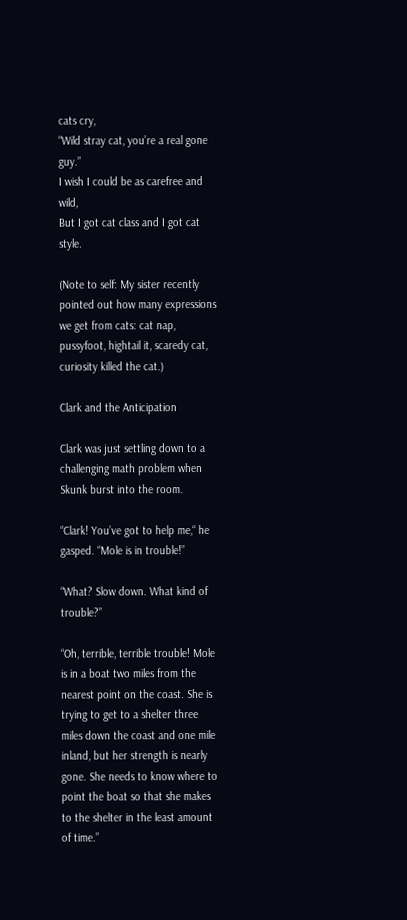cats cry,
“Wild stray cat, you’re a real gone guy.”
I wish I could be as carefree and wild,
But I got cat class and I got cat style.

(Note to self: My sister recently pointed out how many expressions we get from cats: cat nap, pussyfoot, hightail it, scaredy cat, curiosity killed the cat.)

Clark and the Anticipation

Clark was just settling down to a challenging math problem when Skunk burst into the room.

“Clark! You’ve got to help me,“ he gasped. “Mole is in trouble!”

“What? Slow down. What kind of trouble?”

“Oh, terrible, terrible trouble! Mole is in a boat two miles from the nearest point on the coast. She is trying to get to a shelter three miles down the coast and one mile inland, but her strength is nearly gone. She needs to know where to point the boat so that she makes to the shelter in the least amount of time.”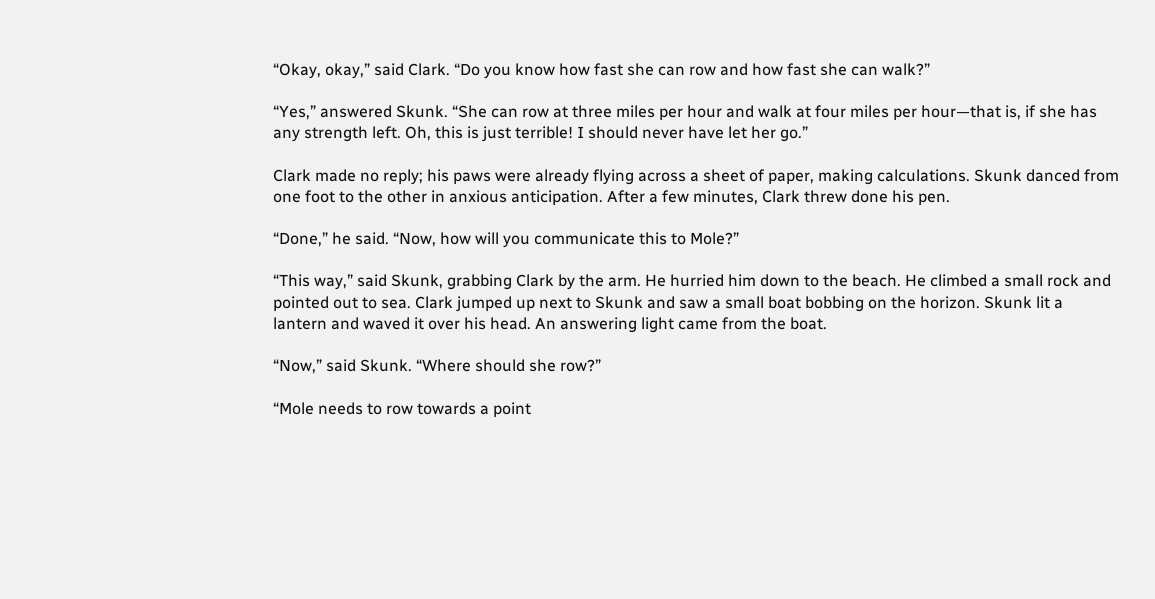“Okay, okay,” said Clark. “Do you know how fast she can row and how fast she can walk?”

“Yes,” answered Skunk. “She can row at three miles per hour and walk at four miles per hour—that is, if she has any strength left. Oh, this is just terrible! I should never have let her go.”

Clark made no reply; his paws were already flying across a sheet of paper, making calculations. Skunk danced from one foot to the other in anxious anticipation. After a few minutes, Clark threw done his pen.

“Done,” he said. “Now, how will you communicate this to Mole?”

“This way,” said Skunk, grabbing Clark by the arm. He hurried him down to the beach. He climbed a small rock and pointed out to sea. Clark jumped up next to Skunk and saw a small boat bobbing on the horizon. Skunk lit a lantern and waved it over his head. An answering light came from the boat.

“Now,” said Skunk. “Where should she row?”

“Mole needs to row towards a point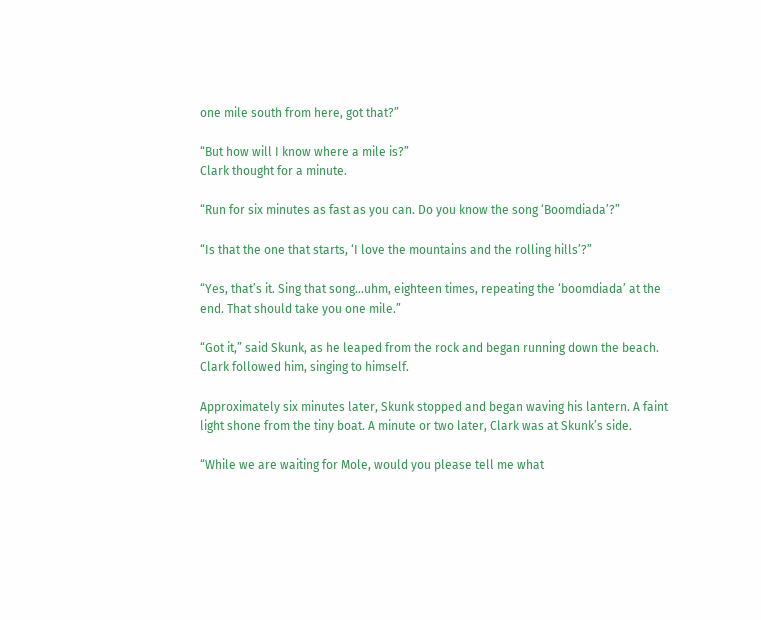one mile south from here, got that?”

“But how will I know where a mile is?”
Clark thought for a minute.

“Run for six minutes as fast as you can. Do you know the song ‘Boomdiada’?”

“Is that the one that starts, ‘I love the mountains and the rolling hills’?”

“Yes, that’s it. Sing that song…uhm, eighteen times, repeating the ‘boomdiada’ at the end. That should take you one mile.”

“Got it,” said Skunk, as he leaped from the rock and began running down the beach. Clark followed him, singing to himself.

Approximately six minutes later, Skunk stopped and began waving his lantern. A faint light shone from the tiny boat. A minute or two later, Clark was at Skunk’s side.

“While we are waiting for Mole, would you please tell me what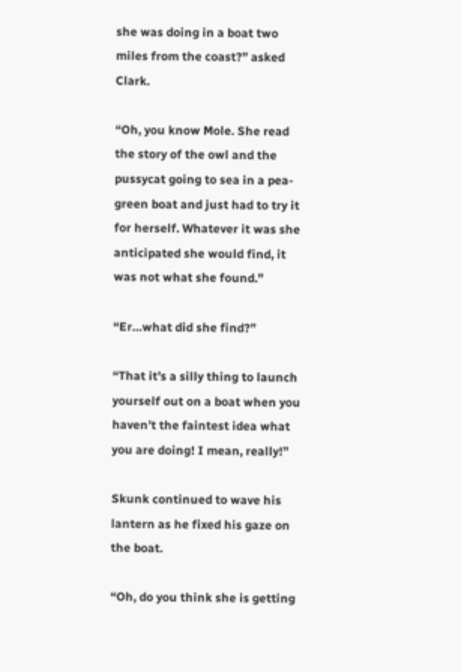she was doing in a boat two miles from the coast?” asked Clark.

“Oh, you know Mole. She read the story of the owl and the pussycat going to sea in a pea-green boat and just had to try it for herself. Whatever it was she anticipated she would find, it was not what she found.”

“Er…what did she find?”

“That it’s a silly thing to launch yourself out on a boat when you haven’t the faintest idea what you are doing! I mean, really!”

Skunk continued to wave his lantern as he fixed his gaze on the boat.

“Oh, do you think she is getting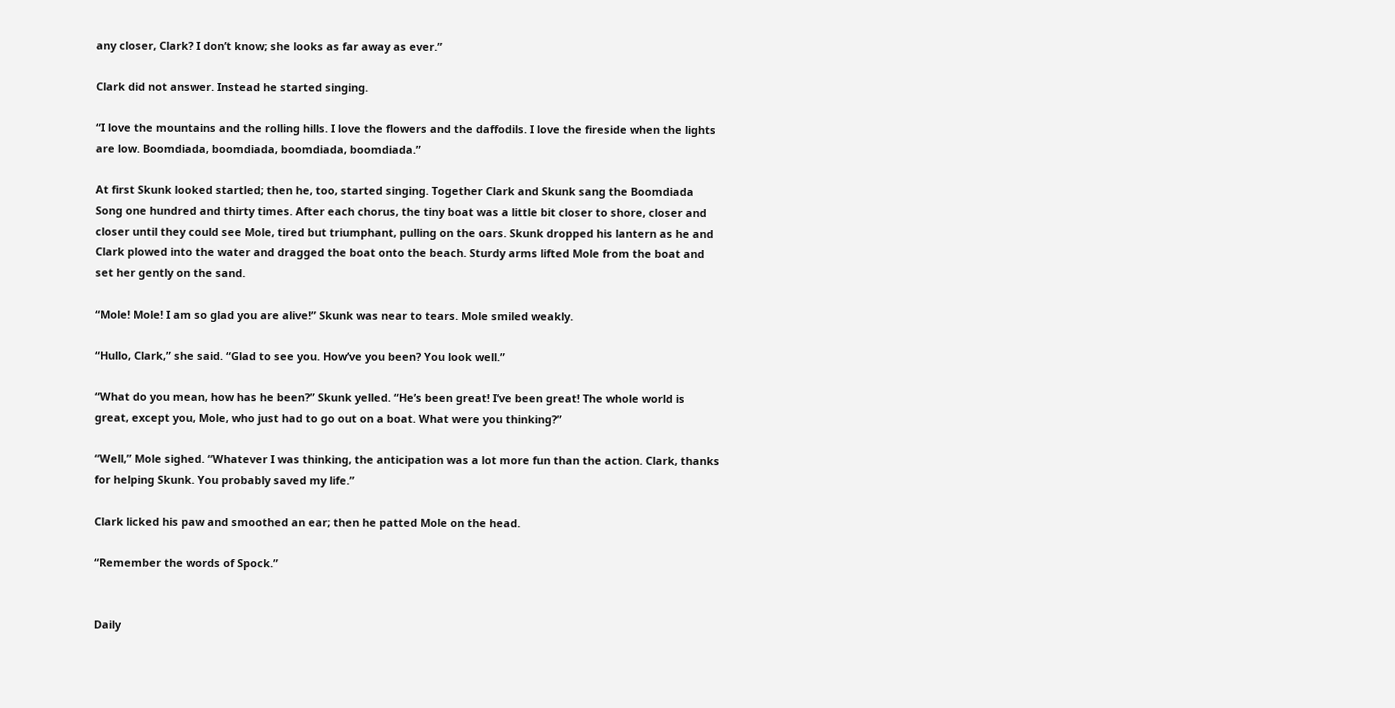any closer, Clark? I don’t know; she looks as far away as ever.”

Clark did not answer. Instead he started singing.

“I love the mountains and the rolling hills. I love the flowers and the daffodils. I love the fireside when the lights are low. Boomdiada, boomdiada, boomdiada, boomdiada.”

At first Skunk looked startled; then he, too, started singing. Together Clark and Skunk sang the Boomdiada Song one hundred and thirty times. After each chorus, the tiny boat was a little bit closer to shore, closer and closer until they could see Mole, tired but triumphant, pulling on the oars. Skunk dropped his lantern as he and Clark plowed into the water and dragged the boat onto the beach. Sturdy arms lifted Mole from the boat and set her gently on the sand.

“Mole! Mole! I am so glad you are alive!” Skunk was near to tears. Mole smiled weakly.

“Hullo, Clark,” she said. “Glad to see you. How’ve you been? You look well.”

“What do you mean, how has he been?” Skunk yelled. “He’s been great! I’ve been great! The whole world is great, except you, Mole, who just had to go out on a boat. What were you thinking?”

“Well,” Mole sighed. “Whatever I was thinking, the anticipation was a lot more fun than the action. Clark, thanks for helping Skunk. You probably saved my life.”

Clark licked his paw and smoothed an ear; then he patted Mole on the head.

“Remember the words of Spock.”


Daily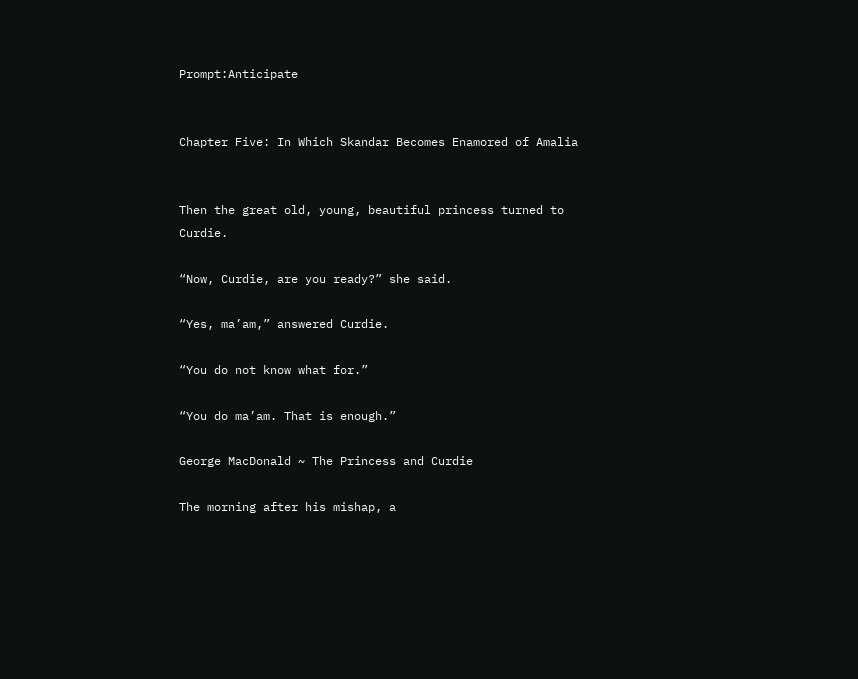Prompt:Anticipate


Chapter Five: In Which Skandar Becomes Enamored of Amalia


Then the great old, young, beautiful princess turned to Curdie.

“Now, Curdie, are you ready?” she said.

“Yes, ma’am,” answered Curdie.

“You do not know what for.”

“You do ma’am. That is enough.”

George MacDonald ~ The Princess and Curdie

The morning after his mishap, a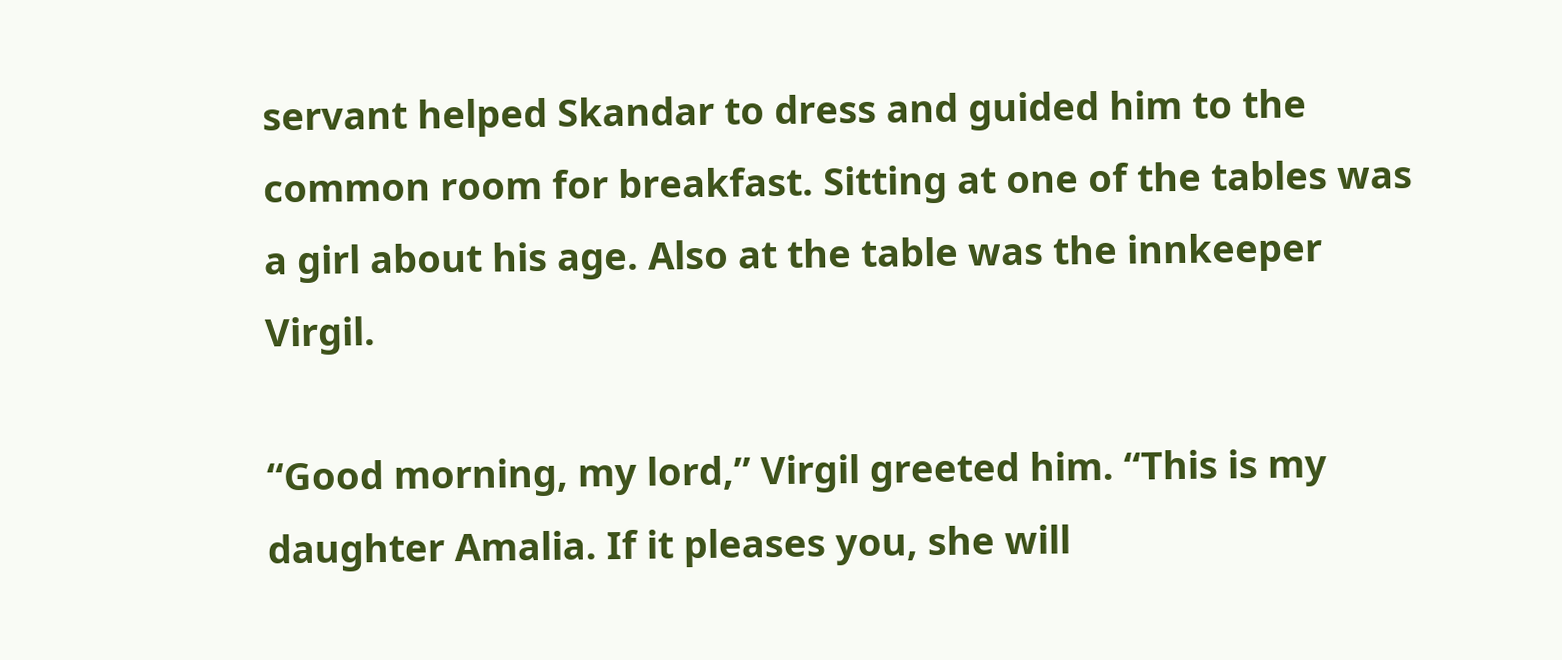servant helped Skandar to dress and guided him to the common room for breakfast. Sitting at one of the tables was a girl about his age. Also at the table was the innkeeper Virgil.

“Good morning, my lord,” Virgil greeted him. “This is my daughter Amalia. If it pleases you, she will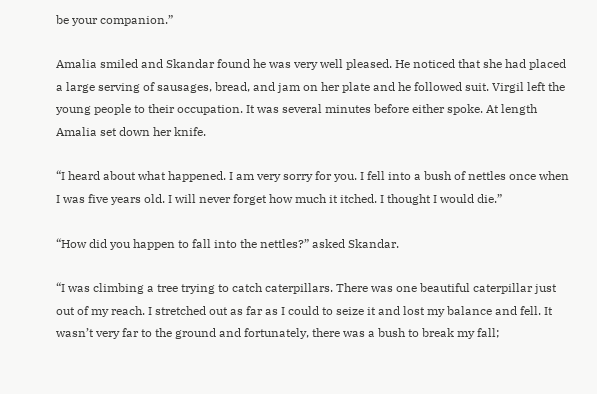be your companion.”

Amalia smiled and Skandar found he was very well pleased. He noticed that she had placed a large serving of sausages, bread, and jam on her plate and he followed suit. Virgil left the young people to their occupation. It was several minutes before either spoke. At length Amalia set down her knife.

“I heard about what happened. I am very sorry for you. I fell into a bush of nettles once when I was five years old. I will never forget how much it itched. I thought I would die.”

“How did you happen to fall into the nettles?” asked Skandar.

“I was climbing a tree trying to catch caterpillars. There was one beautiful caterpillar just out of my reach. I stretched out as far as I could to seize it and lost my balance and fell. It wasn’t very far to the ground and fortunately, there was a bush to break my fall;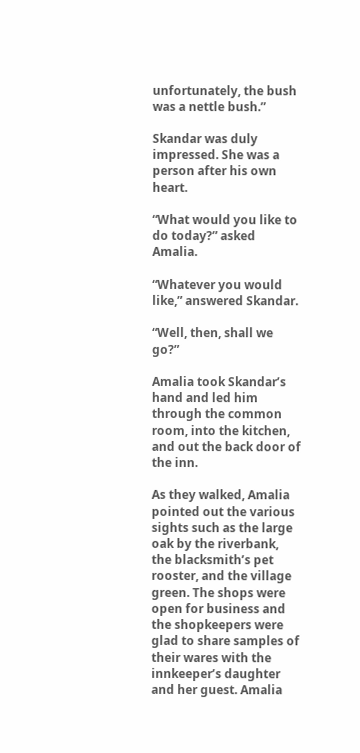unfortunately, the bush was a nettle bush.”

Skandar was duly impressed. She was a person after his own heart.

“What would you like to do today?” asked Amalia.

“Whatever you would like,” answered Skandar.

“Well, then, shall we go?”

Amalia took Skandar’s hand and led him through the common room, into the kitchen, and out the back door of the inn.

As they walked, Amalia pointed out the various sights such as the large oak by the riverbank, the blacksmith’s pet rooster, and the village green. The shops were open for business and the shopkeepers were glad to share samples of their wares with the innkeeper’s daughter and her guest. Amalia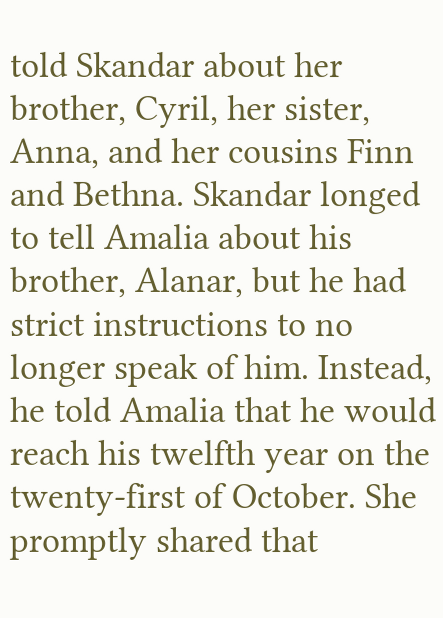told Skandar about her brother, Cyril, her sister, Anna, and her cousins Finn and Bethna. Skandar longed to tell Amalia about his brother, Alanar, but he had strict instructions to no longer speak of him. Instead, he told Amalia that he would reach his twelfth year on the twenty-first of October. She promptly shared that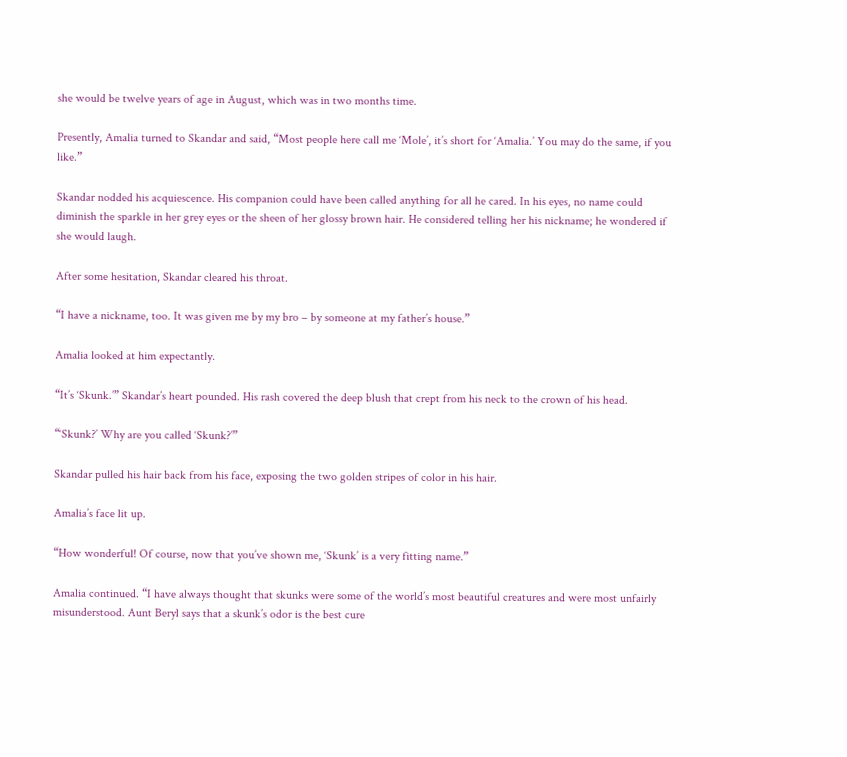she would be twelve years of age in August, which was in two months time.

Presently, Amalia turned to Skandar and said, “Most people here call me ‘Mole’, it’s short for ‘Amalia.’ You may do the same, if you like.”

Skandar nodded his acquiescence. His companion could have been called anything for all he cared. In his eyes, no name could diminish the sparkle in her grey eyes or the sheen of her glossy brown hair. He considered telling her his nickname; he wondered if she would laugh.

After some hesitation, Skandar cleared his throat.

“I have a nickname, too. It was given me by my bro – by someone at my father’s house.”

Amalia looked at him expectantly.

“It’s ‘Skunk.’” Skandar’s heart pounded. His rash covered the deep blush that crept from his neck to the crown of his head.

“‘Skunk?’ Why are you called ‘Skunk?’”

Skandar pulled his hair back from his face, exposing the two golden stripes of color in his hair.

Amalia’s face lit up.

“How wonderful! Of course, now that you’ve shown me, ‘Skunk’ is a very fitting name.”

Amalia continued. “I have always thought that skunks were some of the world’s most beautiful creatures and were most unfairly misunderstood. Aunt Beryl says that a skunk’s odor is the best cure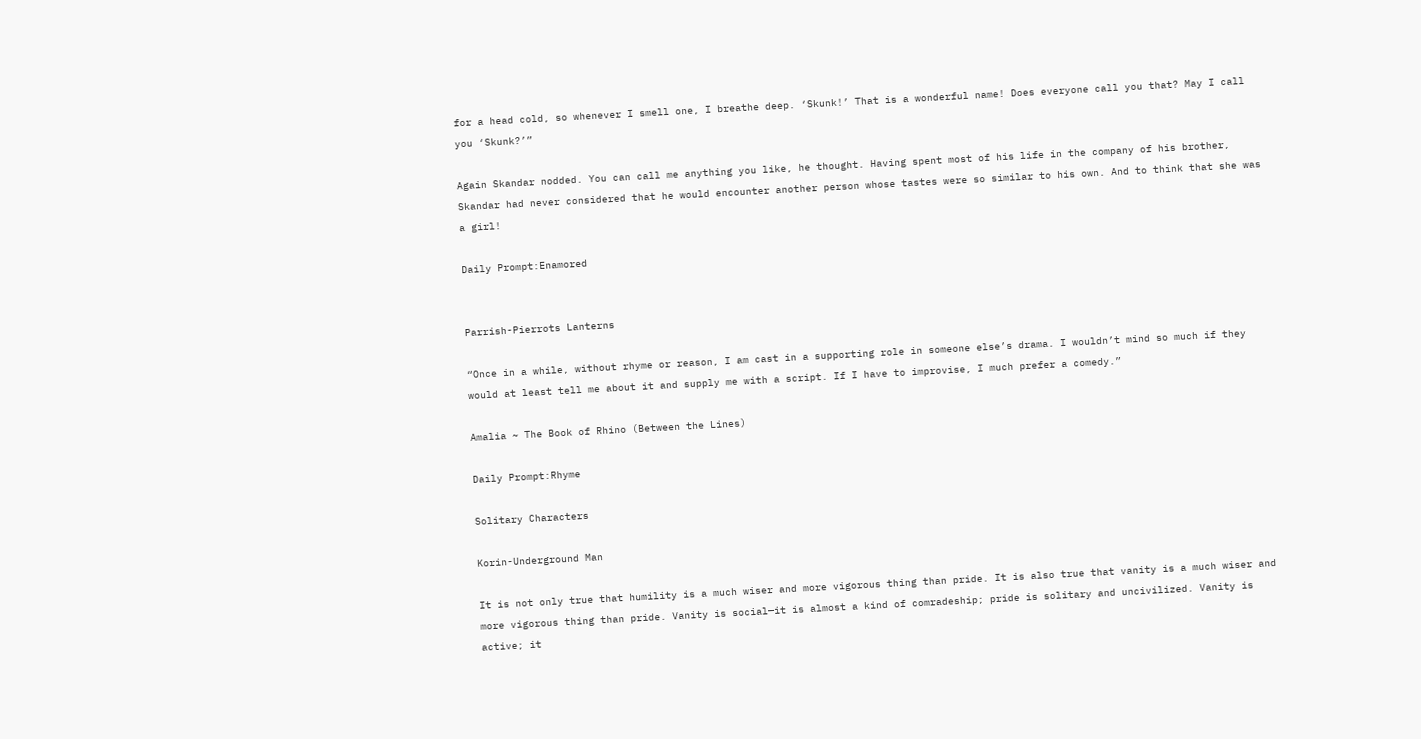for a head cold, so whenever I smell one, I breathe deep. ‘Skunk!’ That is a wonderful name! Does everyone call you that? May I call you ‘Skunk?’”

Again Skandar nodded. You can call me anything you like, he thought. Having spent most of his life in the company of his brother, Skandar had never considered that he would encounter another person whose tastes were so similar to his own. And to think that she was a girl!

Daily Prompt:Enamored


Parrish-Pierrots Lanterns

“Once in a while, without rhyme or reason, I am cast in a supporting role in someone else’s drama. I wouldn’t mind so much if they would at least tell me about it and supply me with a script. If I have to improvise, I much prefer a comedy.”

Amalia ~ The Book of Rhino (Between the Lines)

Daily Prompt:Rhyme

Solitary Characters

Korin-Underground Man

It is not only true that humility is a much wiser and more vigorous thing than pride. It is also true that vanity is a much wiser and more vigorous thing than pride. Vanity is social—it is almost a kind of comradeship; pride is solitary and uncivilized. Vanity is active; it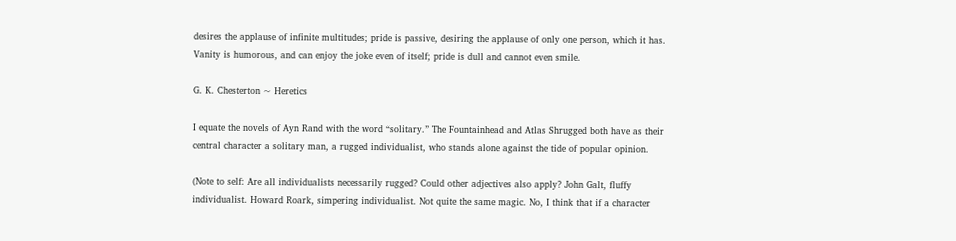desires the applause of infinite multitudes; pride is passive, desiring the applause of only one person, which it has. Vanity is humorous, and can enjoy the joke even of itself; pride is dull and cannot even smile.

G. K. Chesterton ~ Heretics

I equate the novels of Ayn Rand with the word “solitary.” The Fountainhead and Atlas Shrugged both have as their central character a solitary man, a rugged individualist, who stands alone against the tide of popular opinion.

(Note to self: Are all individualists necessarily rugged? Could other adjectives also apply? John Galt, fluffy individualist. Howard Roark, simpering individualist. Not quite the same magic. No, I think that if a character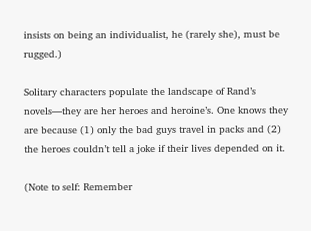insists on being an individualist, he (rarely she), must be rugged.)

Solitary characters populate the landscape of Rand’s novels—they are her heroes and heroine’s. One knows they are because (1) only the bad guys travel in packs and (2) the heroes couldn’t tell a joke if their lives depended on it.

(Note to self: Remember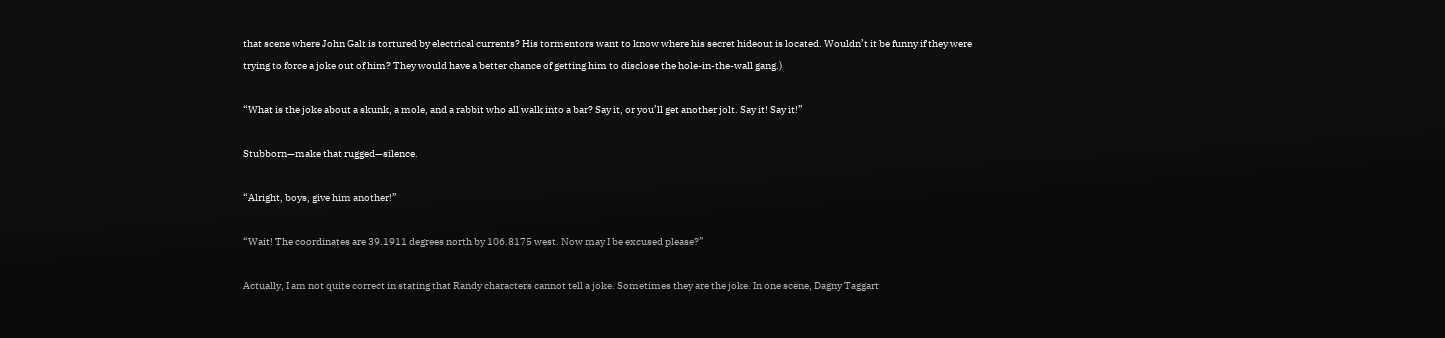that scene where John Galt is tortured by electrical currents? His tormentors want to know where his secret hideout is located. Wouldn’t it be funny if they were trying to force a joke out of him? They would have a better chance of getting him to disclose the hole-in-the-wall gang.)

“What is the joke about a skunk, a mole, and a rabbit who all walk into a bar? Say it, or you’ll get another jolt. Say it! Say it!”

Stubborn—make that rugged—silence.

“Alright, boys, give him another!”

“Wait! The coordinates are 39.1911 degrees north by 106.8175 west. Now may I be excused please?”

Actually, I am not quite correct in stating that Randy characters cannot tell a joke. Sometimes they are the joke. In one scene, Dagny Taggart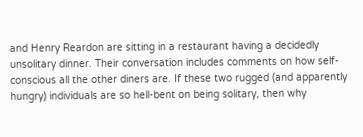and Henry Reardon are sitting in a restaurant having a decidedly unsolitary dinner. Their conversation includes comments on how self-conscious all the other diners are. If these two rugged (and apparently hungry) individuals are so hell-bent on being solitary, then why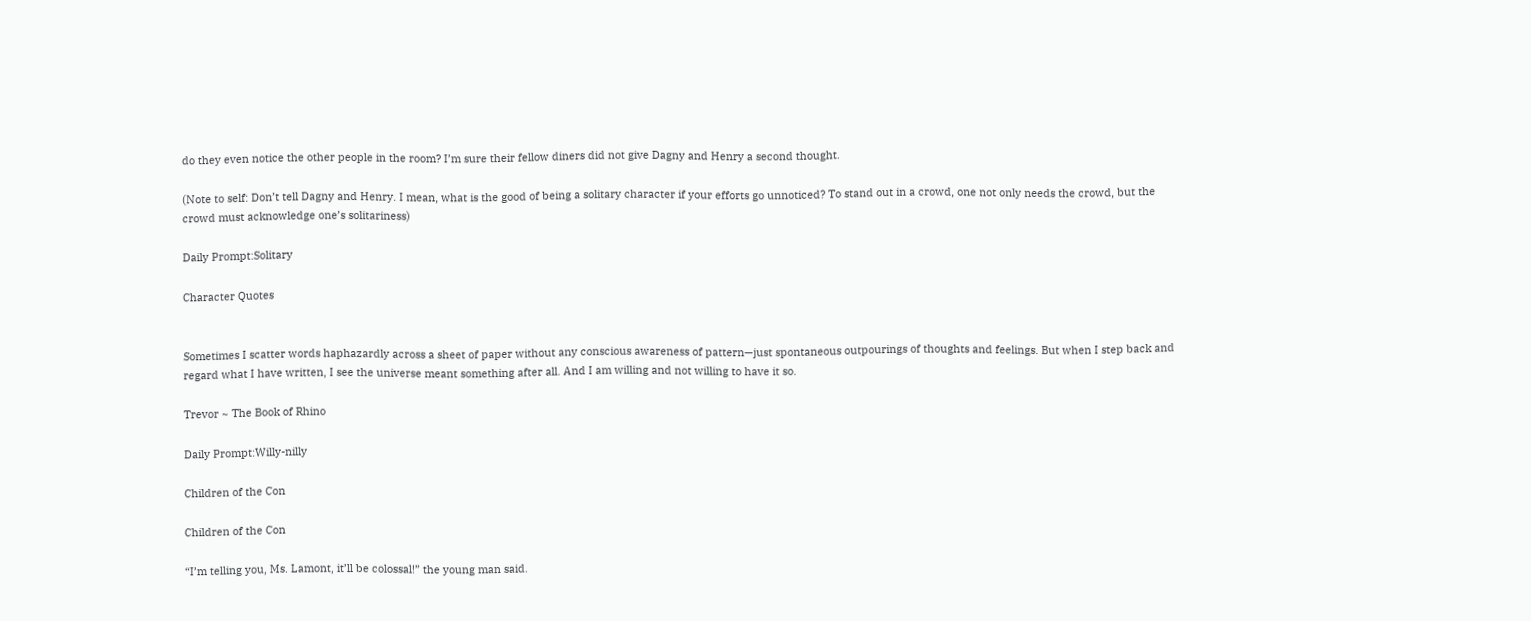do they even notice the other people in the room? I’m sure their fellow diners did not give Dagny and Henry a second thought.

(Note to self: Don’t tell Dagny and Henry. I mean, what is the good of being a solitary character if your efforts go unnoticed? To stand out in a crowd, one not only needs the crowd, but the crowd must acknowledge one’s solitariness)

Daily Prompt:Solitary

Character Quotes


Sometimes I scatter words haphazardly across a sheet of paper without any conscious awareness of pattern—just spontaneous outpourings of thoughts and feelings. But when I step back and regard what I have written, I see the universe meant something after all. And I am willing and not willing to have it so.

Trevor ~ The Book of Rhino

Daily Prompt:Willy-nilly

Children of the Con

Children of the Con

“I’m telling you, Ms. Lamont, it’ll be colossal!” the young man said.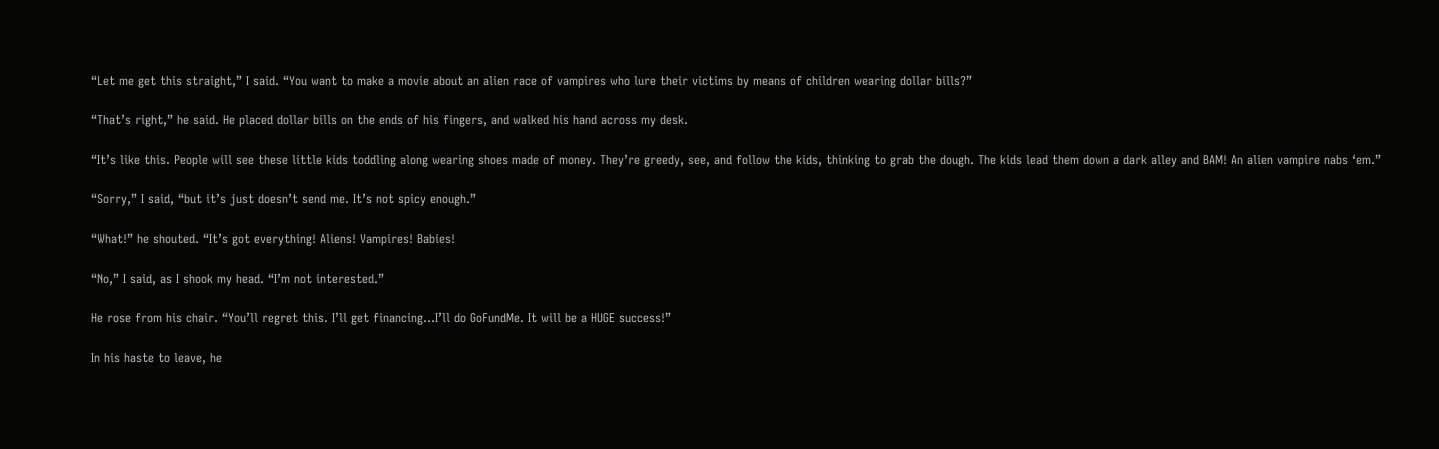“Let me get this straight,” I said. “You want to make a movie about an alien race of vampires who lure their victims by means of children wearing dollar bills?”

“That’s right,” he said. He placed dollar bills on the ends of his fingers, and walked his hand across my desk.

“It’s like this. People will see these little kids toddling along wearing shoes made of money. They’re greedy, see, and follow the kids, thinking to grab the dough. The kids lead them down a dark alley and BAM! An alien vampire nabs ‘em.”

“Sorry,” I said, “but it’s just doesn’t send me. It’s not spicy enough.”

“What!” he shouted. “It’s got everything! Aliens! Vampires! Babies!

“No,” I said, as I shook my head. “I’m not interested.”

He rose from his chair. “You’ll regret this. I’ll get financing…I’ll do GoFundMe. It will be a HUGE success!”

In his haste to leave, he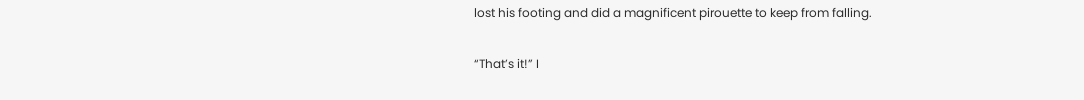lost his footing and did a magnificent pirouette to keep from falling.

“That’s it!” I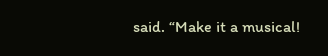said. “Make it a musical!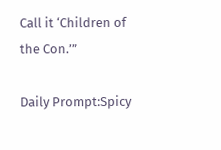Call it ‘Children of the Con.’”

Daily Prompt:Spicy